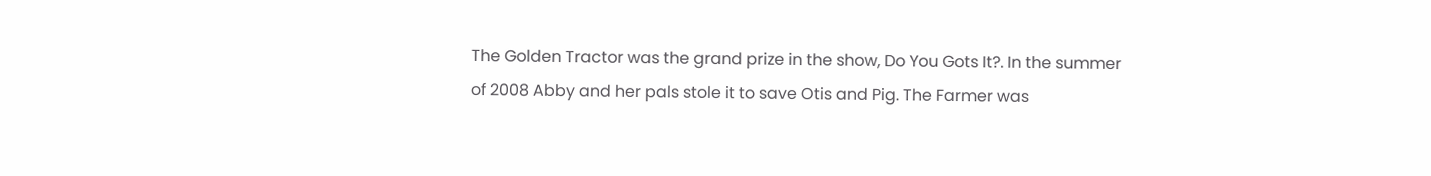The Golden Tractor was the grand prize in the show, Do You Gots It?. In the summer of 2008 Abby and her pals stole it to save Otis and Pig. The Farmer was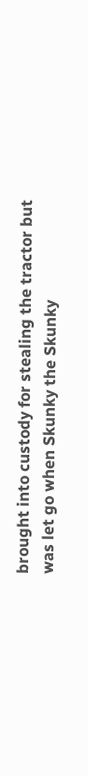brought into custody for stealing the tractor but was let go when Skunky the Skunky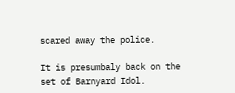scared away the police.

It is presumbaly back on the set of Barnyard Idol.